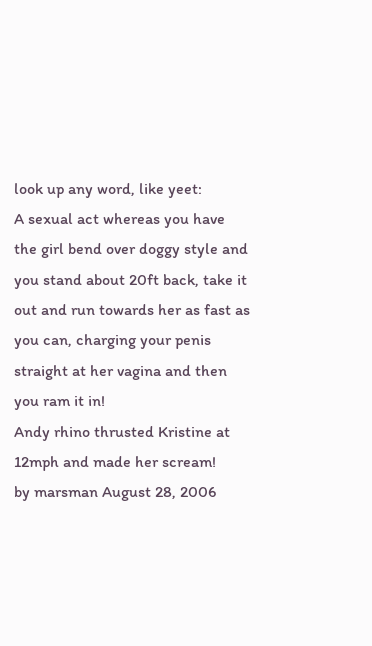look up any word, like yeet:
A sexual act whereas you have the girl bend over doggy style and you stand about 20ft back, take it out and run towards her as fast as you can, charging your penis straight at her vagina and then you ram it in!
Andy rhino thrusted Kristine at 12mph and made her scream!
by marsman August 28, 2006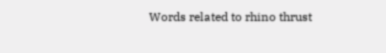Words related to rhino thrust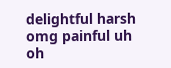delightful harsh omg painful uh oh